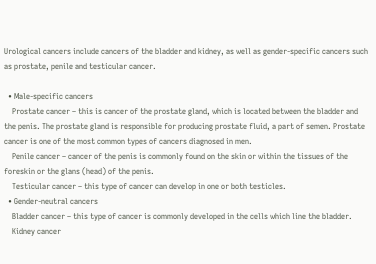Urological cancers include cancers of the bladder and kidney, as well as gender-specific cancers such as prostate, penile and testicular cancer.

  • Male-specific cancers
    Prostate cancer – this is cancer of the prostate gland, which is located between the bladder and the penis. The prostate gland is responsible for producing prostate fluid, a part of semen. Prostate cancer is one of the most common types of cancers diagnosed in men.
    Penile cancer – cancer of the penis is commonly found on the skin or within the tissues of the foreskin or the glans (head) of the penis.
    Testicular cancer – this type of cancer can develop in one or both testicles.
  • Gender-neutral cancers
    Bladder cancer – this type of cancer is commonly developed in the cells which line the bladder.
    Kidney cancer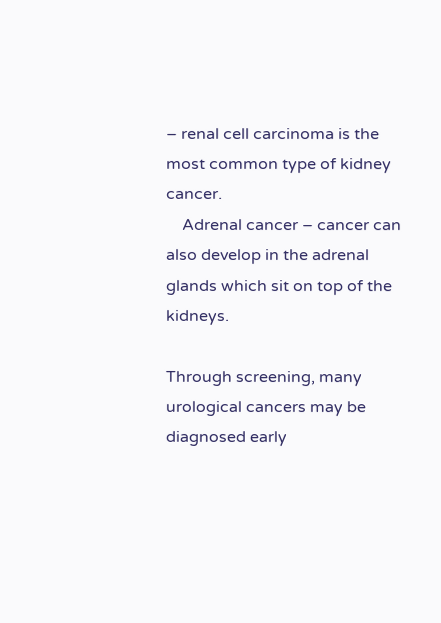– renal cell carcinoma is the most common type of kidney cancer.
    Adrenal cancer – cancer can also develop in the adrenal glands which sit on top of the kidneys.

Through screening, many urological cancers may be diagnosed early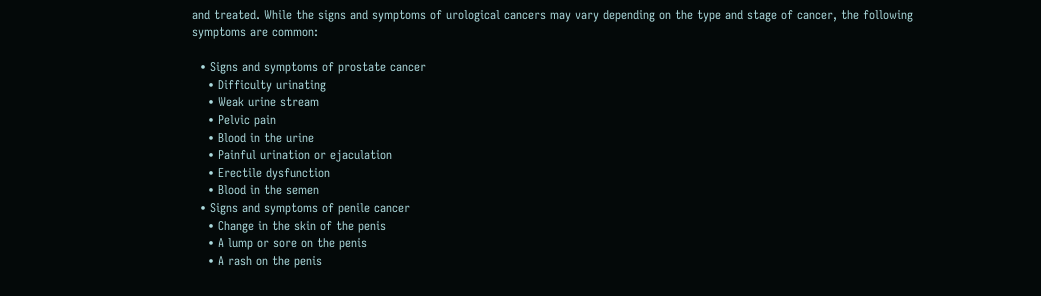and treated. While the signs and symptoms of urological cancers may vary depending on the type and stage of cancer, the following symptoms are common:

  • Signs and symptoms of prostate cancer
    • Difficulty urinating
    • Weak urine stream
    • Pelvic pain
    • Blood in the urine
    • Painful urination or ejaculation
    • Erectile dysfunction
    • Blood in the semen
  • Signs and symptoms of penile cancer
    • Change in the skin of the penis
    • A lump or sore on the penis
    • A rash on the penis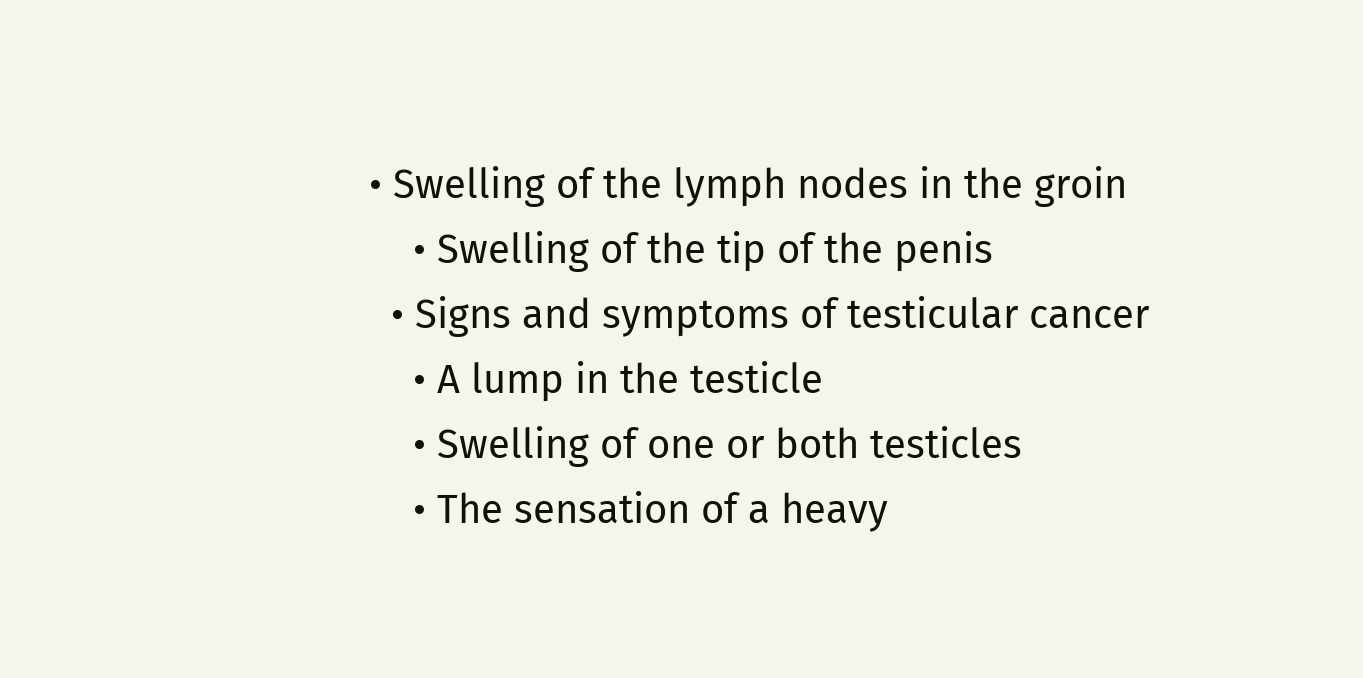• Swelling of the lymph nodes in the groin
    • Swelling of the tip of the penis
  • Signs and symptoms of testicular cancer
    • A lump in the testicle
    • Swelling of one or both testicles
    • The sensation of a heavy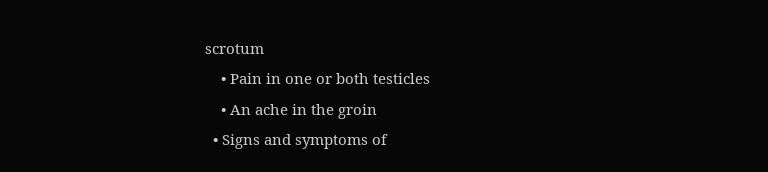scrotum
    • Pain in one or both testicles
    • An ache in the groin
  • Signs and symptoms of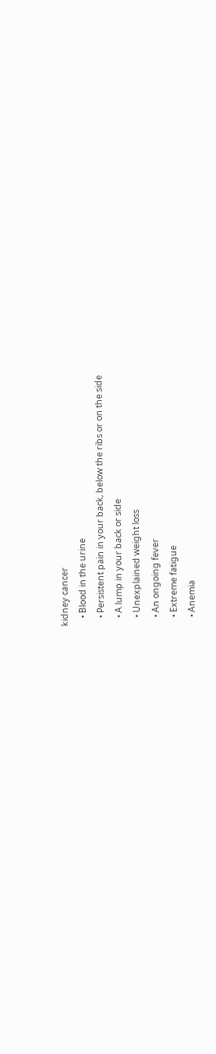kidney cancer
    • Blood in the urine
    • Persistent pain in your back, below the ribs or on the side
    • A lump in your back or side
    • Unexplained weight loss
    • An ongoing fever
    • Extreme fatigue
    • Anemia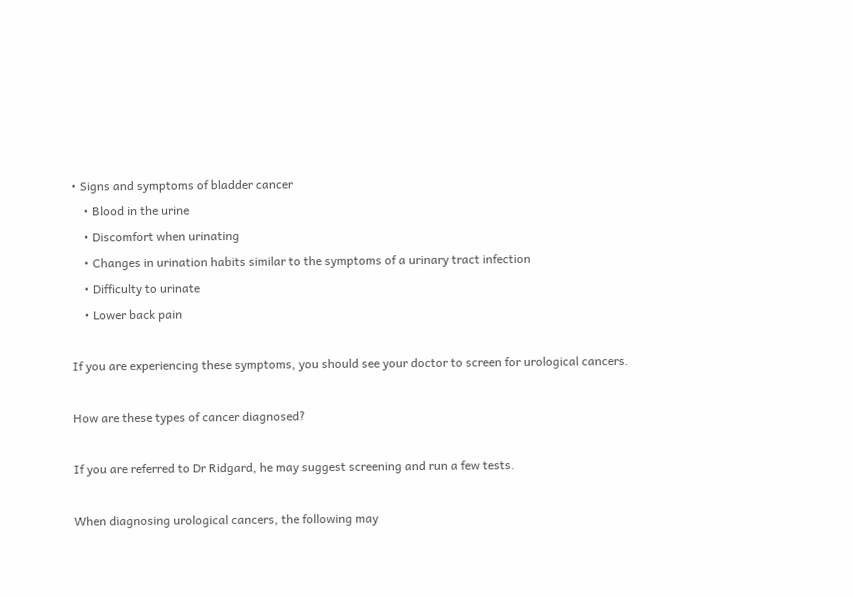• Signs and symptoms of bladder cancer
    • Blood in the urine
    • Discomfort when urinating
    • Changes in urination habits similar to the symptoms of a urinary tract infection
    • Difficulty to urinate
    • Lower back pain

If you are experiencing these symptoms, you should see your doctor to screen for urological cancers.

How are these types of cancer diagnosed?

If you are referred to Dr Ridgard, he may suggest screening and run a few tests.

When diagnosing urological cancers, the following may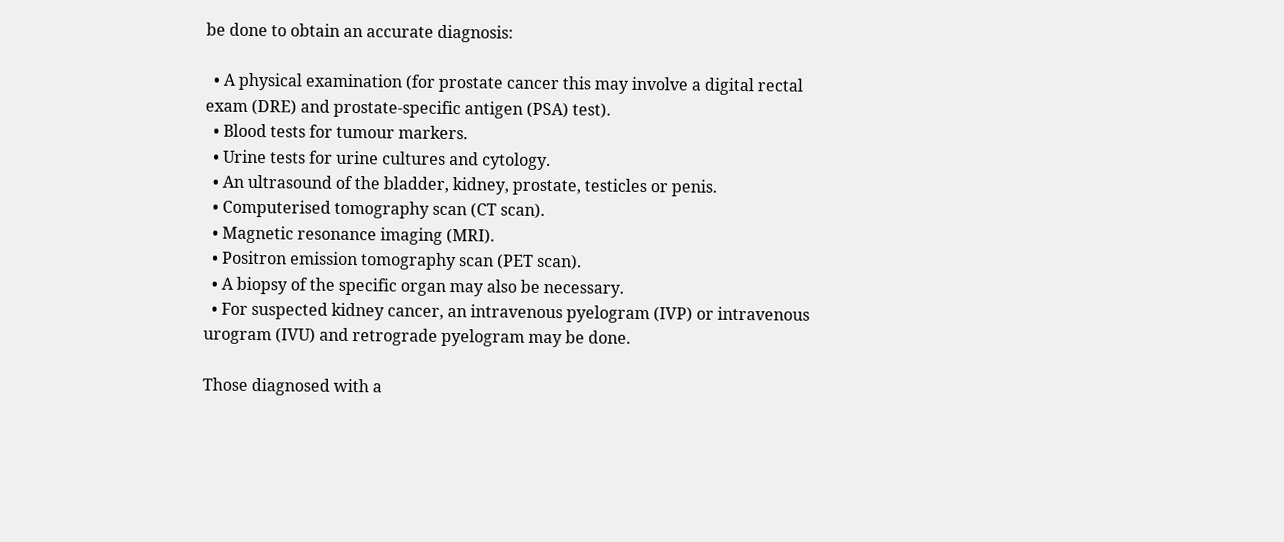be done to obtain an accurate diagnosis:

  • A physical examination (for prostate cancer this may involve a digital rectal exam (DRE) and prostate-specific antigen (PSA) test).
  • Blood tests for tumour markers.
  • Urine tests for urine cultures and cytology.
  • An ultrasound of the bladder, kidney, prostate, testicles or penis.
  • Computerised tomography scan (CT scan).
  • Magnetic resonance imaging (MRI).
  • Positron emission tomography scan (PET scan).
  • A biopsy of the specific organ may also be necessary.
  • For suspected kidney cancer, an intravenous pyelogram (IVP) or intravenous urogram (IVU) and retrograde pyelogram may be done.

Those diagnosed with a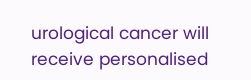urological cancer will receive personalised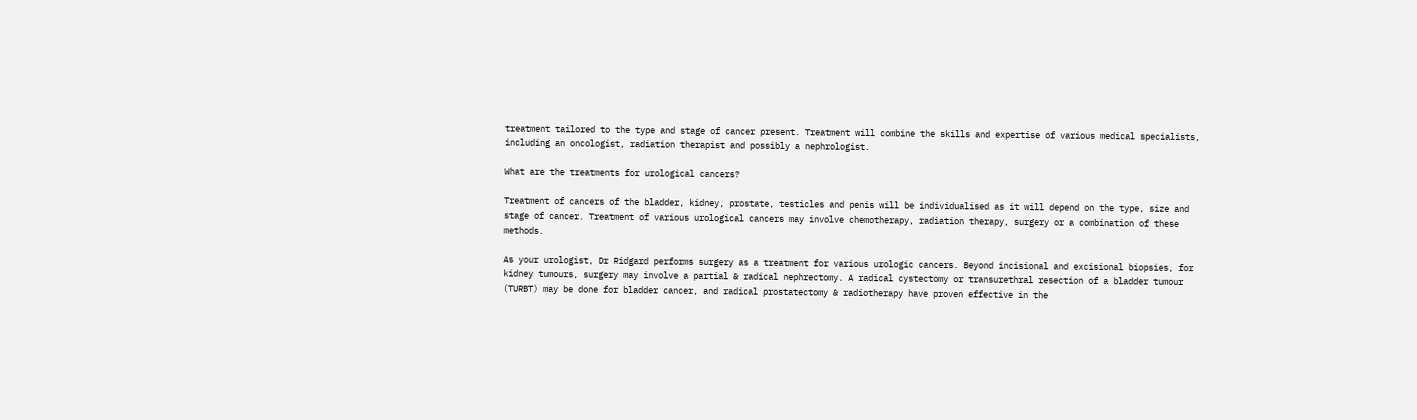treatment tailored to the type and stage of cancer present. Treatment will combine the skills and expertise of various medical specialists, including an oncologist, radiation therapist and possibly a nephrologist.

What are the treatments for urological cancers?

Treatment of cancers of the bladder, kidney, prostate, testicles and penis will be individualised as it will depend on the type, size and stage of cancer. Treatment of various urological cancers may involve chemotherapy, radiation therapy, surgery or a combination of these methods.

As your urologist, Dr Ridgard performs surgery as a treatment for various urologic cancers. Beyond incisional and excisional biopsies, for kidney tumours, surgery may involve a partial & radical nephrectomy. A radical cystectomy or transurethral resection of a bladder tumour (TURBT) may be done for bladder cancer, and radical prostatectomy & radiotherapy have proven effective in the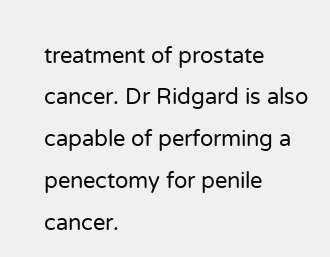treatment of prostate cancer. Dr Ridgard is also capable of performing a penectomy for penile cancer.